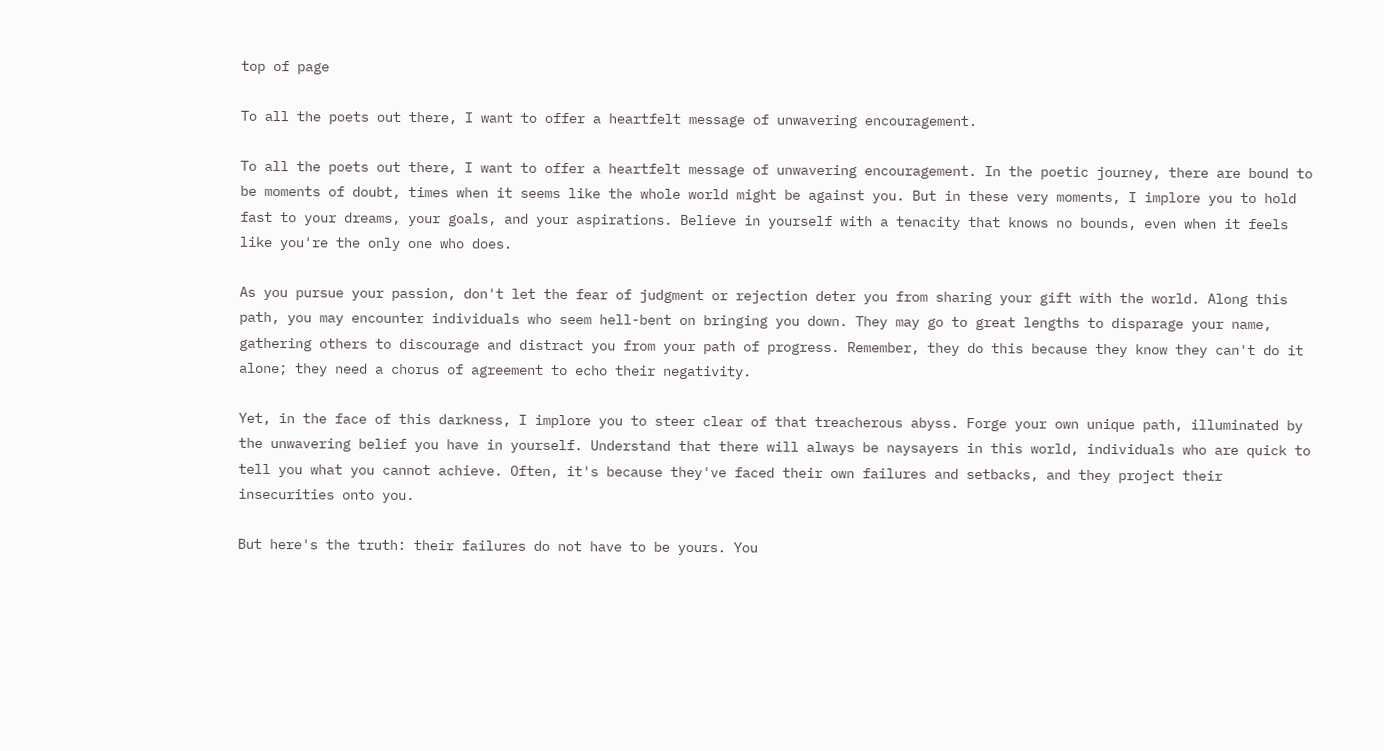top of page

To all the poets out there, I want to offer a heartfelt message of unwavering encouragement.

To all the poets out there, I want to offer a heartfelt message of unwavering encouragement. In the poetic journey, there are bound to be moments of doubt, times when it seems like the whole world might be against you. But in these very moments, I implore you to hold fast to your dreams, your goals, and your aspirations. Believe in yourself with a tenacity that knows no bounds, even when it feels like you're the only one who does.

As you pursue your passion, don't let the fear of judgment or rejection deter you from sharing your gift with the world. Along this path, you may encounter individuals who seem hell-bent on bringing you down. They may go to great lengths to disparage your name, gathering others to discourage and distract you from your path of progress. Remember, they do this because they know they can't do it alone; they need a chorus of agreement to echo their negativity.

Yet, in the face of this darkness, I implore you to steer clear of that treacherous abyss. Forge your own unique path, illuminated by the unwavering belief you have in yourself. Understand that there will always be naysayers in this world, individuals who are quick to tell you what you cannot achieve. Often, it's because they've faced their own failures and setbacks, and they project their insecurities onto you.

But here's the truth: their failures do not have to be yours. You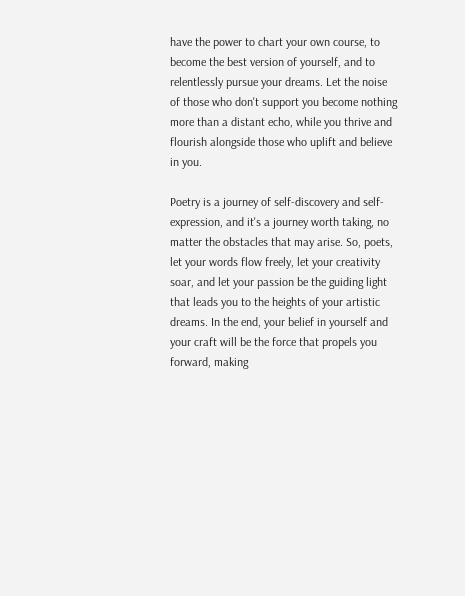have the power to chart your own course, to become the best version of yourself, and to relentlessly pursue your dreams. Let the noise of those who don't support you become nothing more than a distant echo, while you thrive and flourish alongside those who uplift and believe in you.

Poetry is a journey of self-discovery and self-expression, and it's a journey worth taking, no matter the obstacles that may arise. So, poets, let your words flow freely, let your creativity soar, and let your passion be the guiding light that leads you to the heights of your artistic dreams. In the end, your belief in yourself and your craft will be the force that propels you forward, making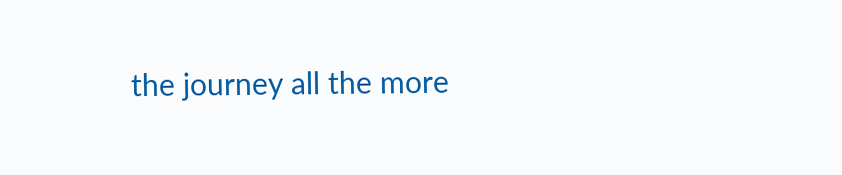the journey all the more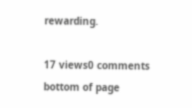rewarding.

17 views0 comments
bottom of page